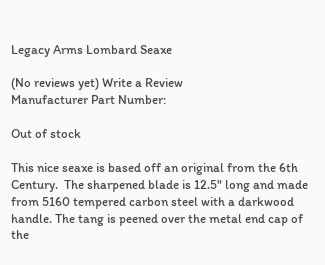Legacy Arms Lombard Seaxe

(No reviews yet) Write a Review
Manufacturer Part Number:

Out of stock

This nice seaxe is based off an original from the 6th Century.  The sharpened blade is 12.5" long and made from 5160 tempered carbon steel with a darkwood handle. The tang is peened over the metal end cap of the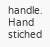handle. Hand stiched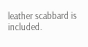leather scabbard is included.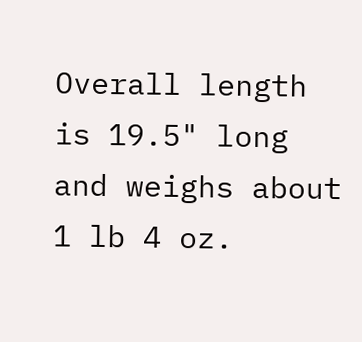Overall length is 19.5" long and weighs about 1 lb 4 oz.